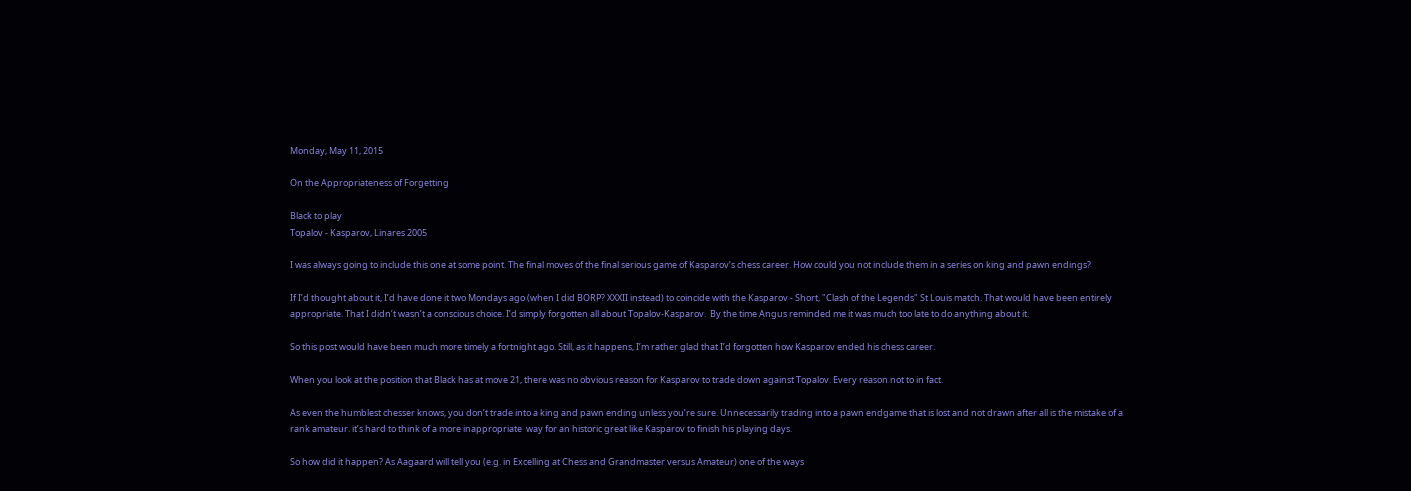Monday, May 11, 2015

On the Appropriateness of Forgetting

Black to play
Topalov - Kasparov, Linares 2005

I was always going to include this one at some point. The final moves of the final serious game of Kasparov’s chess career. How could you not include them in a series on king and pawn endings?

If I’d thought about it, I’d have done it two Mondays ago (when I did BORP? XXXII instead) to coincide with the Kasparov - Short, "Clash of the Legends" St Louis match. That would have been entirely appropriate. That I didn’t wasn’t a conscious choice. I’d simply forgotten all about Topalov-Kasparov.  By the time Angus reminded me it was much too late to do anything about it.

So this post would have been much more timely a fortnight ago. Still, as it happens, I’m rather glad that I’d forgotten how Kasparov ended his chess career.

When you look at the position that Black has at move 21, there was no obvious reason for Kasparov to trade down against Topalov. Every reason not to in fact.

As even the humblest chesser knows, you don’t trade into a king and pawn ending unless you’re sure. Unnecessarily trading into a pawn endgame that is lost and not drawn after all is the mistake of a rank amateur. it’s hard to think of a more inappropriate  way for an historic great like Kasparov to finish his playing days.

So how did it happen? As Aagaard will tell you (e.g. in Excelling at Chess and Grandmaster versus Amateur) one of the ways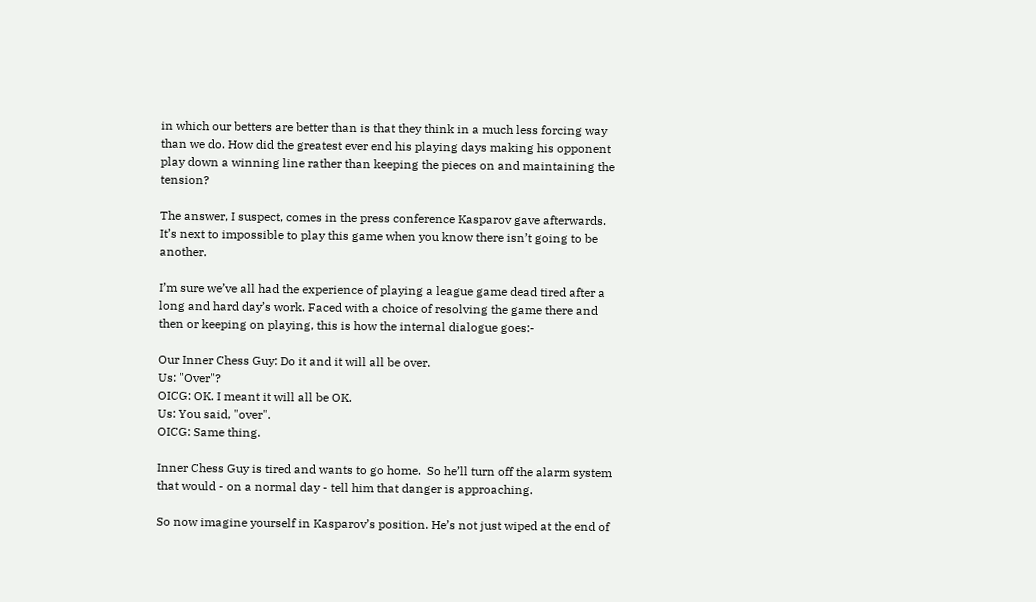in which our betters are better than is that they think in a much less forcing way than we do. How did the greatest ever end his playing days making his opponent play down a winning line rather than keeping the pieces on and maintaining the tension?

The answer, I suspect, comes in the press conference Kasparov gave afterwards. It’s next to impossible to play this game when you know there isn’t going to be another.

I’m sure we’ve all had the experience of playing a league game dead tired after a long and hard day’s work. Faced with a choice of resolving the game there and then or keeping on playing, this is how the internal dialogue goes:-

Our Inner Chess Guy: Do it and it will all be over.
Us: "Over"?
OICG: OK. I meant it will all be OK.
Us: You said, "over".
OICG: Same thing.

Inner Chess Guy is tired and wants to go home.  So he’ll turn off the alarm system that would - on a normal day - tell him that danger is approaching.

So now imagine yourself in Kasparov’s position. He’s not just wiped at the end of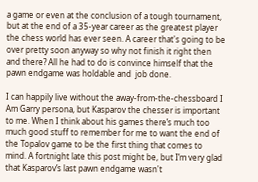a game or even at the conclusion of a tough tournament, but at the end of a 35-year career as the greatest player the chess world has ever seen. A career that's going to be over pretty soon anyway so why not finish it right then and there? All he had to do is convince himself that the pawn endgame was holdable and  job done.

I can happily live without the away-from-the-chessboard I Am Garry persona, but Kasparov the chesser is important to me. When I think about his games there’s much too much good stuff to remember for me to want the end of the Topalov game to be the first thing that comes to mind. A fortnight late this post might be, but I’m very glad that Kasparov’s last pawn endgame wasn't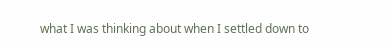what I was thinking about when I settled down to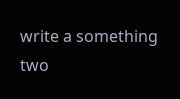write a something two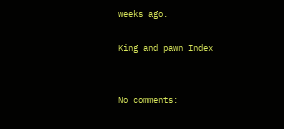weeks ago.

King and pawn Index


No comments: